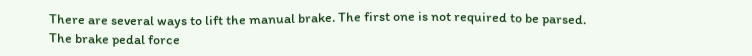There are several ways to lift the manual brake. The first one is not required to be parsed. The brake pedal force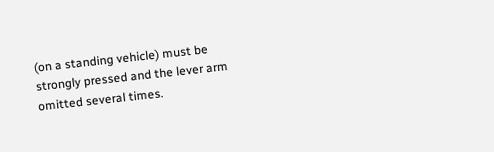(on a standing vehicle) must be strongly pressed and the lever arm omitted several times.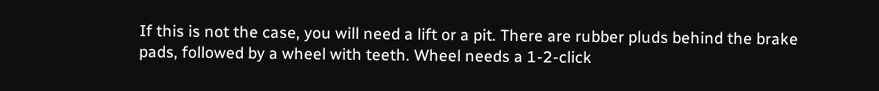If this is not the case, you will need a lift or a pit. There are rubber pluds behind the brake pads, followed by a wheel with teeth. Wheel needs a 1-2-click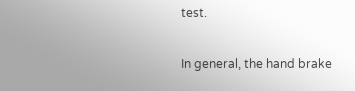test.

In general, the hand brake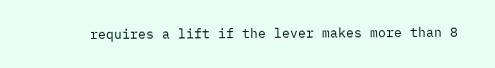requires a lift if the lever makes more than 8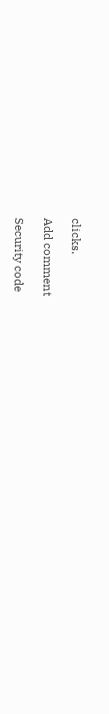clicks.

Add comment

Security code